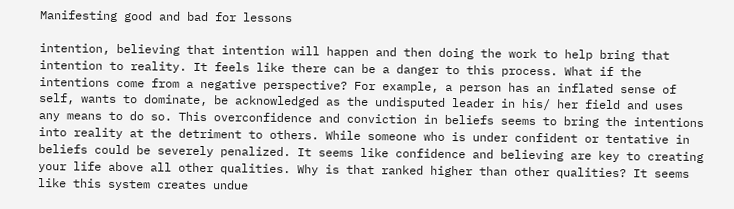Manifesting good and bad for lessons

intention, believing that intention will happen and then doing the work to help bring that intention to reality. It feels like there can be a danger to this process. What if the intentions come from a negative perspective? For example, a person has an inflated sense of self, wants to dominate, be acknowledged as the undisputed leader in his/ her field and uses any means to do so. This overconfidence and conviction in beliefs seems to bring the intentions into reality at the detriment to others. While someone who is under confident or tentative in beliefs could be severely penalized. It seems like confidence and believing are key to creating your life above all other qualities. Why is that ranked higher than other qualities? It seems like this system creates undue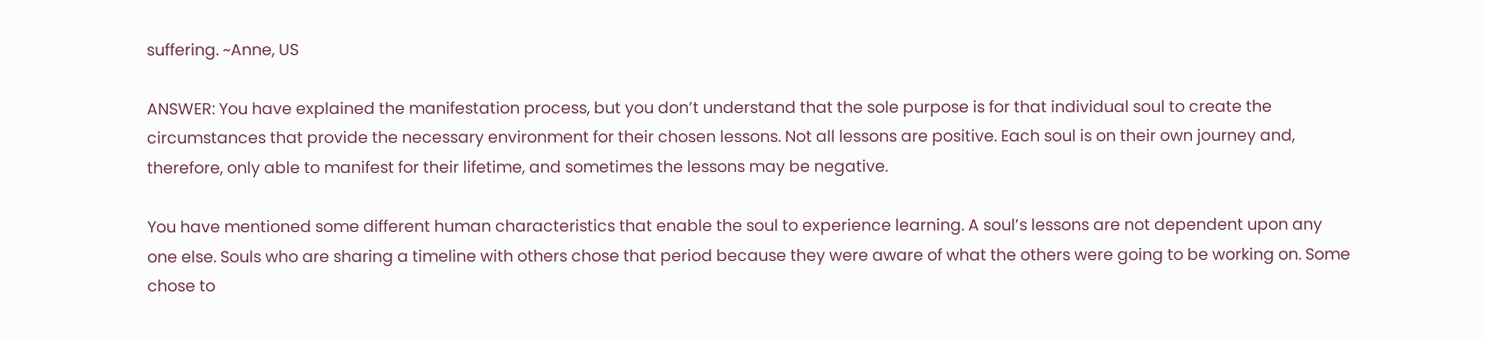suffering. ~Anne, US

ANSWER: You have explained the manifestation process, but you don’t understand that the sole purpose is for that individual soul to create the circumstances that provide the necessary environment for their chosen lessons. Not all lessons are positive. Each soul is on their own journey and, therefore, only able to manifest for their lifetime, and sometimes the lessons may be negative.

You have mentioned some different human characteristics that enable the soul to experience learning. A soul’s lessons are not dependent upon any one else. Souls who are sharing a timeline with others chose that period because they were aware of what the others were going to be working on. Some chose to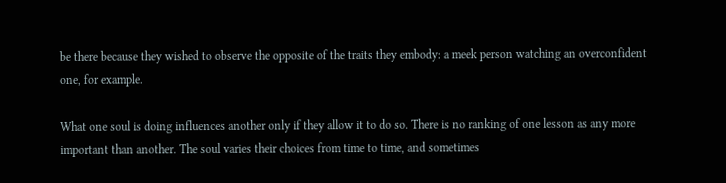be there because they wished to observe the opposite of the traits they embody: a meek person watching an overconfident one, for example.

What one soul is doing influences another only if they allow it to do so. There is no ranking of one lesson as any more important than another. The soul varies their choices from time to time, and sometimes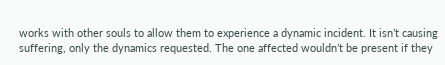works with other souls to allow them to experience a dynamic incident. It isn’t causing suffering, only the dynamics requested. The one affected wouldn’t be present if they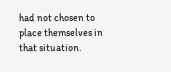had not chosen to place themselves in that situation.